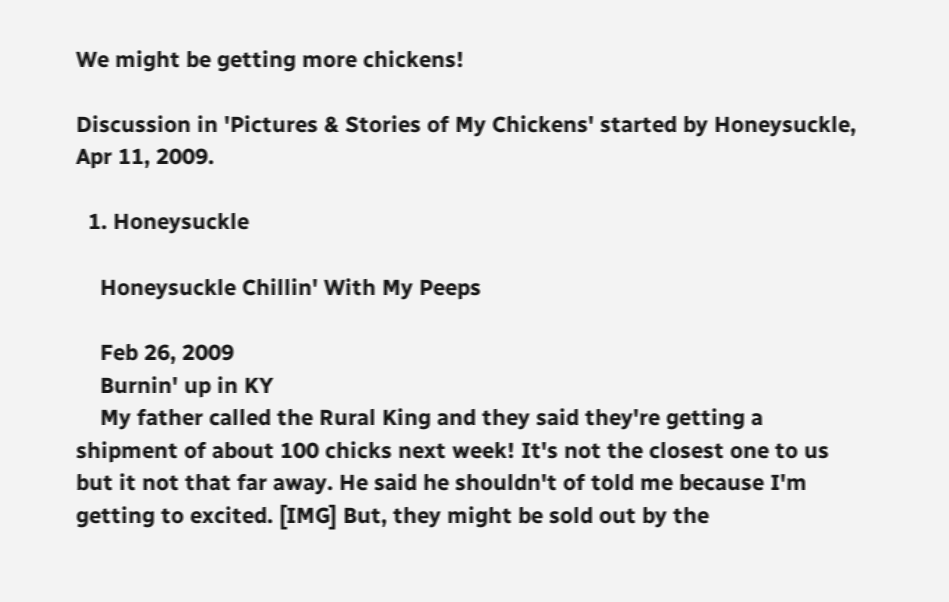We might be getting more chickens!

Discussion in 'Pictures & Stories of My Chickens' started by Honeysuckle, Apr 11, 2009.

  1. Honeysuckle

    Honeysuckle Chillin' With My Peeps

    Feb 26, 2009
    Burnin' up in KY
    My father called the Rural King and they said they're getting a shipment of about 100 chicks next week! It's not the closest one to us but it not that far away. He said he shouldn't of told me because I'm getting to excited. [IMG] But, they might be sold out by the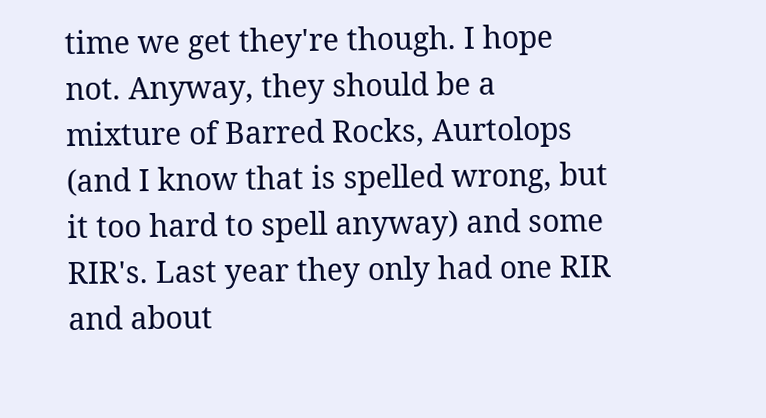time we get they're though. I hope not. Anyway, they should be a mixture of Barred Rocks, Aurtolops (and I know that is spelled wrong, but it too hard to spell anyway) and some RIR's. Last year they only had one RIR and about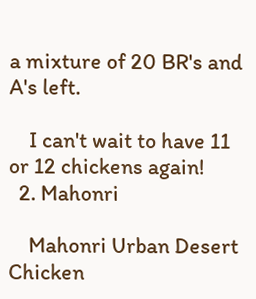a mixture of 20 BR's and A's left.

    I can't wait to have 11 or 12 chickens again!
  2. Mahonri

    Mahonri Urban Desert Chicken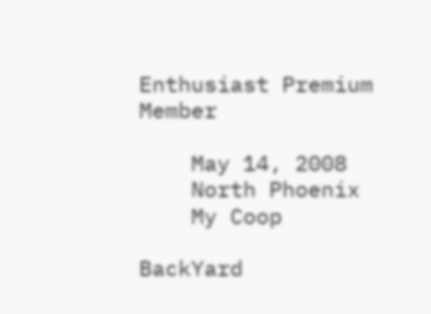Enthusiast Premium Member

    May 14, 2008
    North Phoenix
    My Coop

BackYard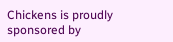Chickens is proudly sponsored by